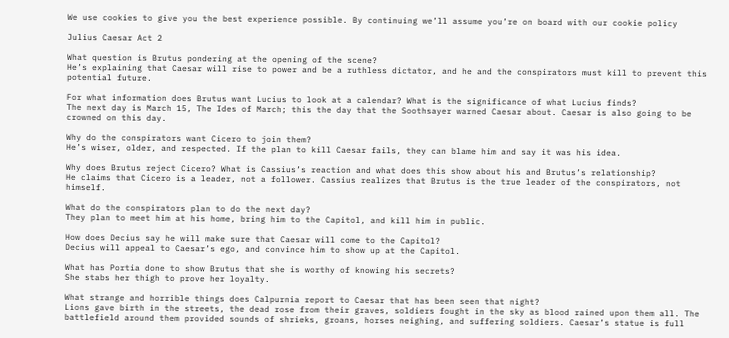We use cookies to give you the best experience possible. By continuing we’ll assume you’re on board with our cookie policy

Julius Caesar Act 2

What question is Brutus pondering at the opening of the scene?
He’s explaining that Caesar will rise to power and be a ruthless dictator, and he and the conspirators must kill to prevent this potential future.

For what information does Brutus want Lucius to look at a calendar? What is the significance of what Lucius finds?
The next day is March 15, The Ides of March; this the day that the Soothsayer warned Caesar about. Caesar is also going to be crowned on this day.

Why do the conspirators want Cicero to join them?
He’s wiser, older, and respected. If the plan to kill Caesar fails, they can blame him and say it was his idea.

Why does Brutus reject Cicero? What is Cassius’s reaction and what does this show about his and Brutus’s relationship?
He claims that Cicero is a leader, not a follower. Cassius realizes that Brutus is the true leader of the conspirators, not himself.

What do the conspirators plan to do the next day?
They plan to meet him at his home, bring him to the Capitol, and kill him in public.

How does Decius say he will make sure that Caesar will come to the Capitol?
Decius will appeal to Caesar’s ego, and convince him to show up at the Capitol.

What has Portia done to show Brutus that she is worthy of knowing his secrets?
She stabs her thigh to prove her loyalty.

What strange and horrible things does Calpurnia report to Caesar that has been seen that night?
Lions gave birth in the streets, the dead rose from their graves, soldiers fought in the sky as blood rained upon them all. The battlefield around them provided sounds of shrieks, groans, horses neighing, and suffering soldiers. Caesar’s statue is full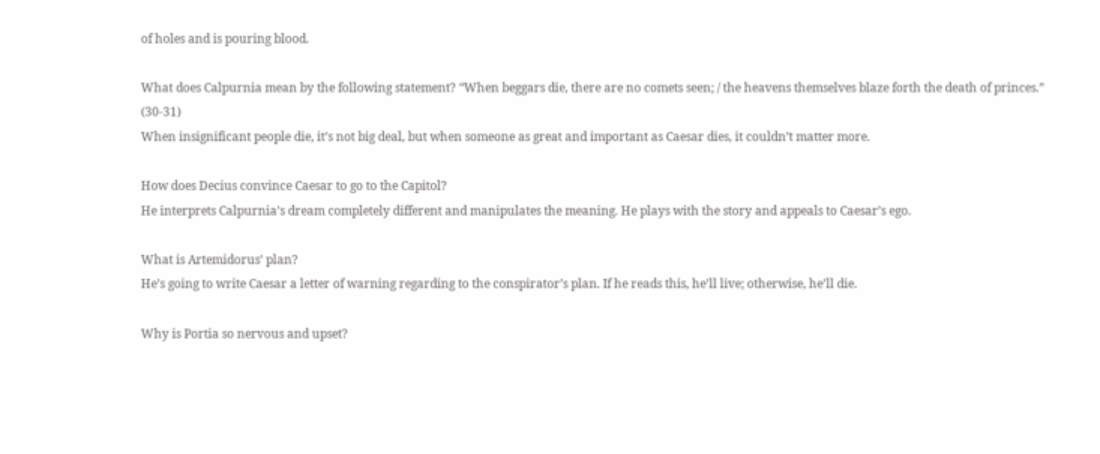of holes and is pouring blood.

What does Calpurnia mean by the following statement? “When beggars die, there are no comets seen; / the heavens themselves blaze forth the death of princes.” (30-31)
When insignificant people die, it’s not big deal, but when someone as great and important as Caesar dies, it couldn’t matter more.

How does Decius convince Caesar to go to the Capitol?
He interprets Calpurnia’s dream completely different and manipulates the meaning. He plays with the story and appeals to Caesar’s ego.

What is Artemidorus’ plan?
He’s going to write Caesar a letter of warning regarding to the conspirator’s plan. If he reads this, he’ll live; otherwise, he’ll die.

Why is Portia so nervous and upset?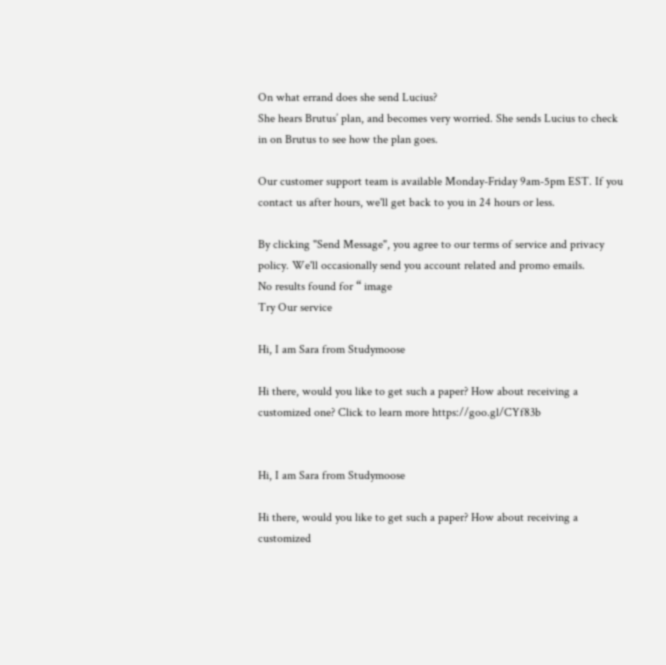On what errand does she send Lucius?
She hears Brutus’ plan, and becomes very worried. She sends Lucius to check in on Brutus to see how the plan goes.

Our customer support team is available Monday-Friday 9am-5pm EST. If you contact us after hours, we'll get back to you in 24 hours or less.

By clicking "Send Message", you agree to our terms of service and privacy policy. We'll occasionally send you account related and promo emails.
No results found for “ image
Try Our service

Hi, I am Sara from Studymoose

Hi there, would you like to get such a paper? How about receiving a customized one? Click to learn more https://goo.gl/CYf83b


Hi, I am Sara from Studymoose

Hi there, would you like to get such a paper? How about receiving a customized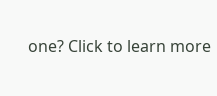one? Click to learn more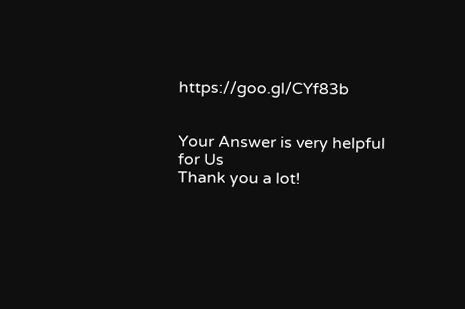https://goo.gl/CYf83b


Your Answer is very helpful for Us
Thank you a lot!